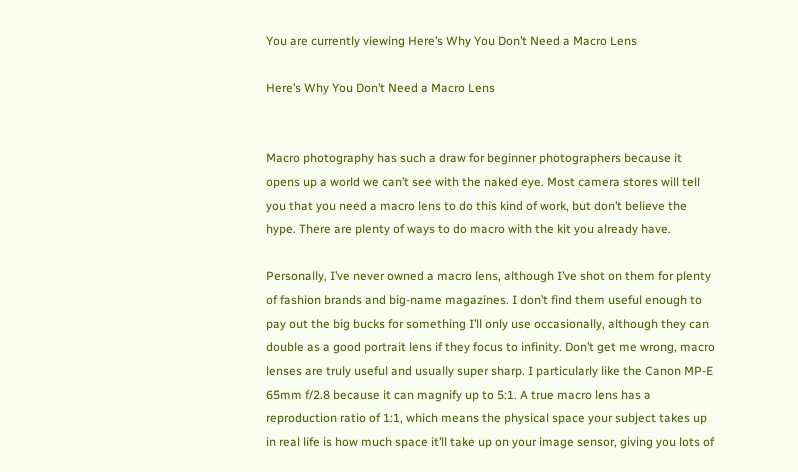You are currently viewing Here’s Why You Don’t Need a Macro Lens

Here’s Why You Don’t Need a Macro Lens


Macro photography has such a draw for beginner photographers because it opens up a world we can’t see with the naked eye. Most camera stores will tell you that you need a macro lens to do this kind of work, but don’t believe the hype. There are plenty of ways to do macro with the kit you already have.

Personally, I’ve never owned a macro lens, although I’ve shot on them for plenty of fashion brands and big-name magazines. I don’t find them useful enough to pay out the big bucks for something I’ll only use occasionally, although they can double as a good portrait lens if they focus to infinity. Don’t get me wrong, macro lenses are truly useful and usually super sharp. I particularly like the Canon MP-E 65mm f/2.8 because it can magnify up to 5:1. A true macro lens has a reproduction ratio of 1:1, which means the physical space your subject takes up in real life is how much space it’ll take up on your image sensor, giving you lots of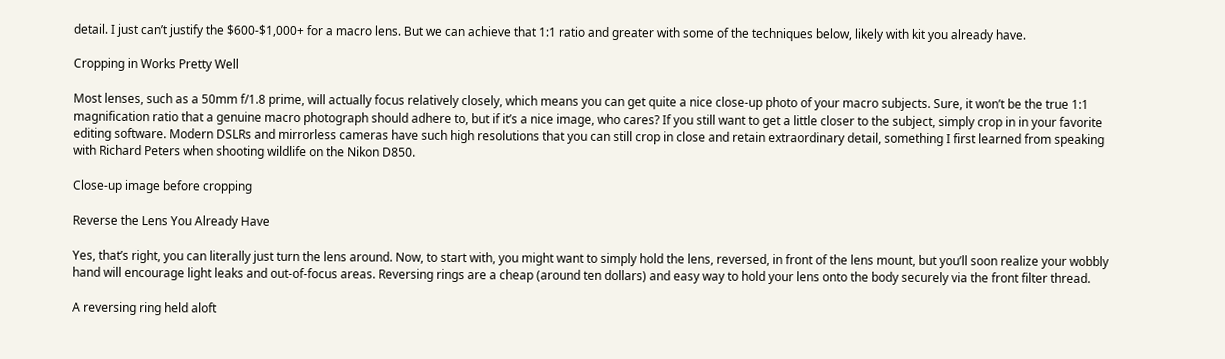detail. I just can’t justify the $600-$1,000+ for a macro lens. But we can achieve that 1:1 ratio and greater with some of the techniques below, likely with kit you already have.

Cropping in Works Pretty Well

Most lenses, such as a 50mm f/1.8 prime, will actually focus relatively closely, which means you can get quite a nice close-up photo of your macro subjects. Sure, it won’t be the true 1:1 magnification ratio that a genuine macro photograph should adhere to, but if it’s a nice image, who cares? If you still want to get a little closer to the subject, simply crop in in your favorite editing software. Modern DSLRs and mirrorless cameras have such high resolutions that you can still crop in close and retain extraordinary detail, something I first learned from speaking with Richard Peters when shooting wildlife on the Nikon D850.

Close-up image before cropping

Reverse the Lens You Already Have

Yes, that’s right, you can literally just turn the lens around. Now, to start with, you might want to simply hold the lens, reversed, in front of the lens mount, but you’ll soon realize your wobbly hand will encourage light leaks and out-of-focus areas. Reversing rings are a cheap (around ten dollars) and easy way to hold your lens onto the body securely via the front filter thread.

A reversing ring held aloft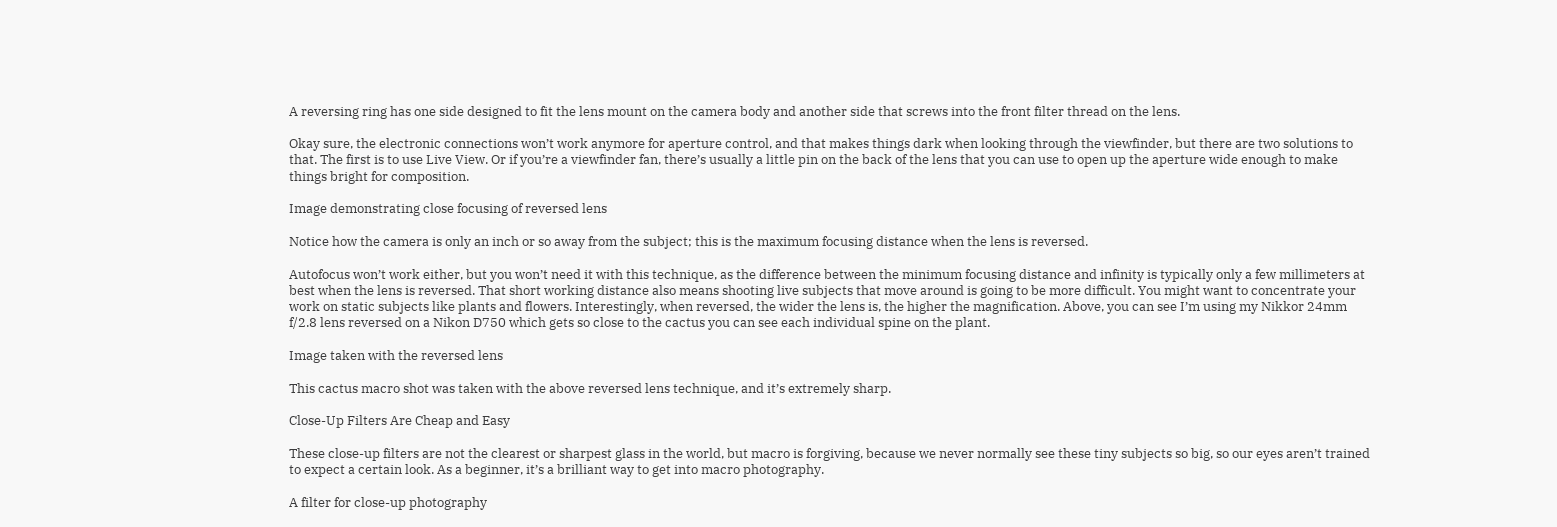A reversing ring has one side designed to fit the lens mount on the camera body and another side that screws into the front filter thread on the lens.

Okay sure, the electronic connections won’t work anymore for aperture control, and that makes things dark when looking through the viewfinder, but there are two solutions to that. The first is to use Live View. Or if you’re a viewfinder fan, there’s usually a little pin on the back of the lens that you can use to open up the aperture wide enough to make things bright for composition.

Image demonstrating close focusing of reversed lens

Notice how the camera is only an inch or so away from the subject; this is the maximum focusing distance when the lens is reversed.

Autofocus won’t work either, but you won’t need it with this technique, as the difference between the minimum focusing distance and infinity is typically only a few millimeters at best when the lens is reversed. That short working distance also means shooting live subjects that move around is going to be more difficult. You might want to concentrate your work on static subjects like plants and flowers. Interestingly, when reversed, the wider the lens is, the higher the magnification. Above, you can see I’m using my Nikkor 24mm f/2.8 lens reversed on a Nikon D750 which gets so close to the cactus you can see each individual spine on the plant.

Image taken with the reversed lens

This cactus macro shot was taken with the above reversed lens technique, and it’s extremely sharp.

Close-Up Filters Are Cheap and Easy

These close-up filters are not the clearest or sharpest glass in the world, but macro is forgiving, because we never normally see these tiny subjects so big, so our eyes aren’t trained to expect a certain look. As a beginner, it’s a brilliant way to get into macro photography.

A filter for close-up photography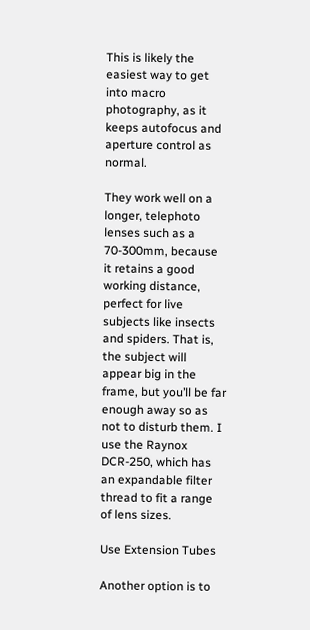This is likely the easiest way to get into macro photography, as it keeps autofocus and aperture control as normal.

They work well on a longer, telephoto lenses such as a 70-300mm, because it retains a good working distance, perfect for live subjects like insects and spiders. That is, the subject will appear big in the frame, but you’ll be far enough away so as not to disturb them. I use the Raynox DCR-250, which has an expandable filter thread to fit a range of lens sizes.

Use Extension Tubes

Another option is to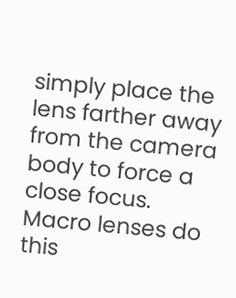simply place the lens farther away from the camera body to force a close focus. Macro lenses do this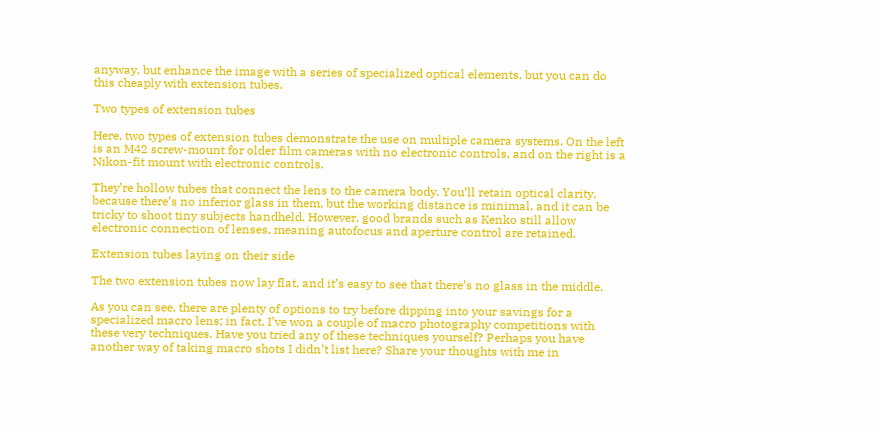anyway, but enhance the image with a series of specialized optical elements, but you can do this cheaply with extension tubes.

Two types of extension tubes

Here, two types of extension tubes demonstrate the use on multiple camera systems. On the left is an M42 screw-mount for older film cameras with no electronic controls, and on the right is a Nikon-fit mount with electronic controls.

They’re hollow tubes that connect the lens to the camera body. You’ll retain optical clarity, because there’s no inferior glass in them, but the working distance is minimal, and it can be tricky to shoot tiny subjects handheld. However, good brands such as Kenko still allow electronic connection of lenses, meaning autofocus and aperture control are retained.

Extension tubes laying on their side

The two extension tubes now lay flat, and it’s easy to see that there’s no glass in the middle.

As you can see, there are plenty of options to try before dipping into your savings for a specialized macro lens; in fact, I’ve won a couple of macro photography competitions with these very techniques. Have you tried any of these techniques yourself? Perhaps you have another way of taking macro shots I didn’t list here? Share your thoughts with me in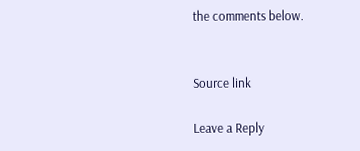the comments below.


Source link

Leave a Reply